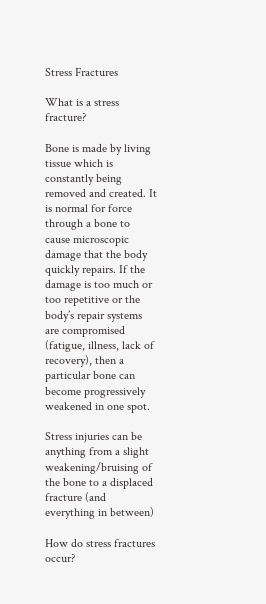Stress Fractures

What is a stress fracture?

Bone is made by living tissue which is constantly being removed and created. It is normal for force through a bone to cause microscopic damage that the body quickly repairs. If the damage is too much or too repetitive or the body’s repair systems are compromised (fatigue, illness, lack of recovery), then a particular bone can become progressively weakened in one spot.

Stress injuries can be anything from a slight weakening/bruising of the bone to a displaced fracture (and everything in between)

How do stress fractures occur?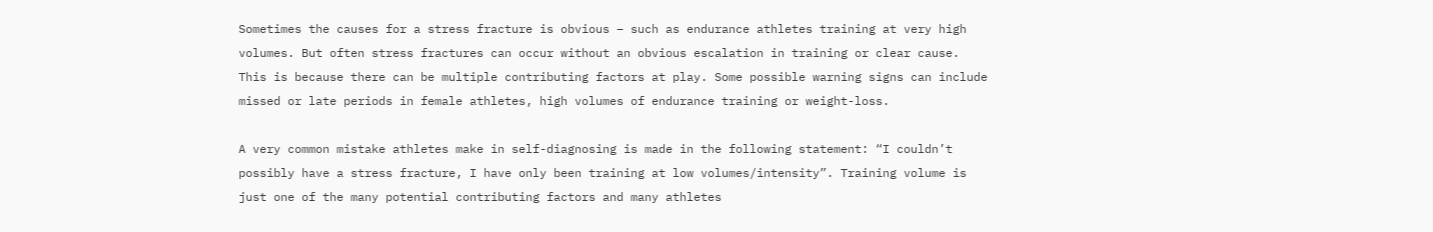Sometimes the causes for a stress fracture is obvious – such as endurance athletes training at very high volumes. But often stress fractures can occur without an obvious escalation in training or clear cause. This is because there can be multiple contributing factors at play. Some possible warning signs can include missed or late periods in female athletes, high volumes of endurance training or weight-loss.

A very common mistake athletes make in self-diagnosing is made in the following statement: “I couldn’t possibly have a stress fracture, I have only been training at low volumes/intensity”. Training volume is just one of the many potential contributing factors and many athletes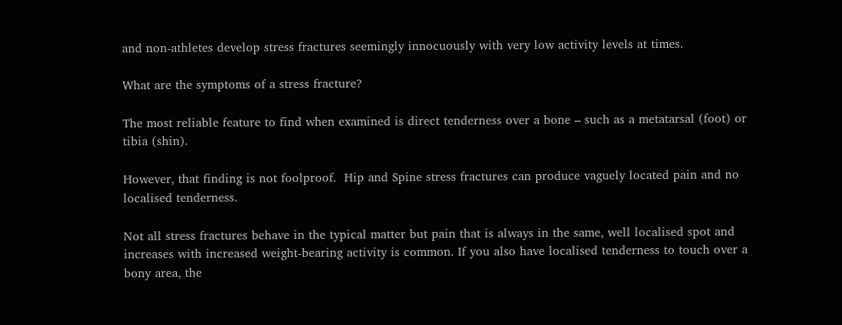and non-athletes develop stress fractures seemingly innocuously with very low activity levels at times.

What are the symptoms of a stress fracture?

The most reliable feature to find when examined is direct tenderness over a bone – such as a metatarsal (foot) or tibia (shin).

However, that finding is not foolproof.  Hip and Spine stress fractures can produce vaguely located pain and no localised tenderness.

Not all stress fractures behave in the typical matter but pain that is always in the same, well localised spot and increases with increased weight-bearing activity is common. If you also have localised tenderness to touch over a bony area, the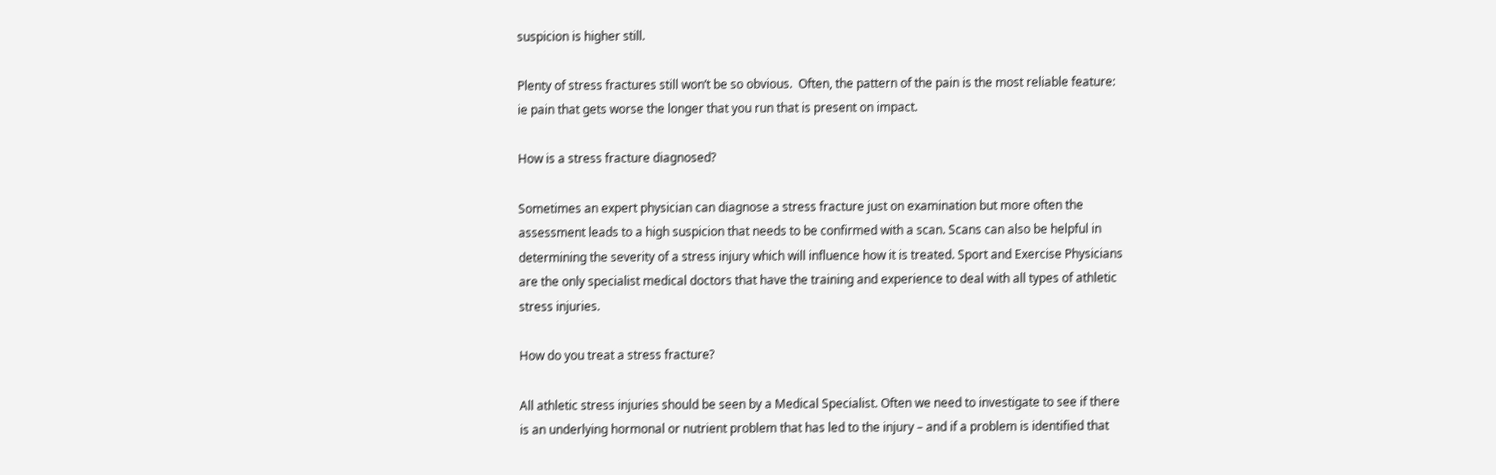suspicion is higher still.

Plenty of stress fractures still won’t be so obvious.  Often, the pattern of the pain is the most reliable feature: ie pain that gets worse the longer that you run that is present on impact.

How is a stress fracture diagnosed?

Sometimes an expert physician can diagnose a stress fracture just on examination but more often the assessment leads to a high suspicion that needs to be confirmed with a scan. Scans can also be helpful in determining the severity of a stress injury which will influence how it is treated. Sport and Exercise Physicians are the only specialist medical doctors that have the training and experience to deal with all types of athletic stress injuries.

How do you treat a stress fracture?

All athletic stress injuries should be seen by a Medical Specialist. Often we need to investigate to see if there is an underlying hormonal or nutrient problem that has led to the injury – and if a problem is identified that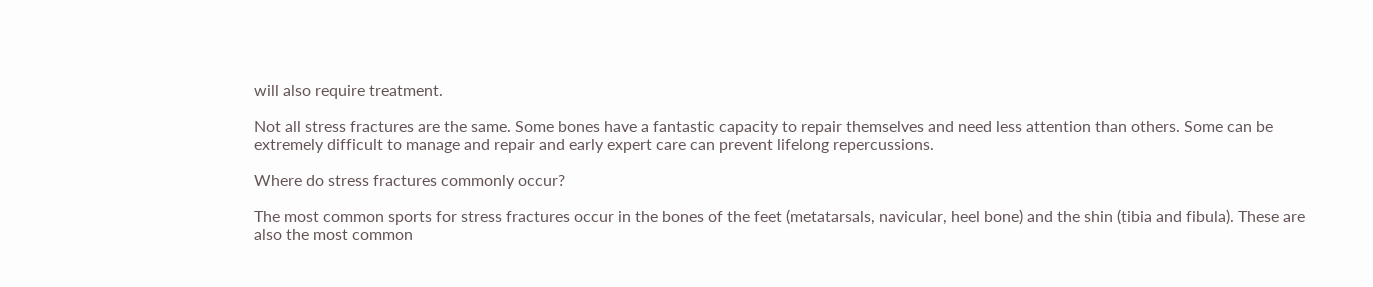will also require treatment.

Not all stress fractures are the same. Some bones have a fantastic capacity to repair themselves and need less attention than others. Some can be extremely difficult to manage and repair and early expert care can prevent lifelong repercussions.

Where do stress fractures commonly occur?

The most common sports for stress fractures occur in the bones of the feet (metatarsals, navicular, heel bone) and the shin (tibia and fibula). These are also the most common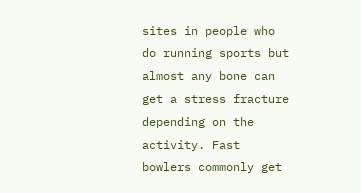sites in people who do running sports but almost any bone can get a stress fracture depending on the activity. Fast bowlers commonly get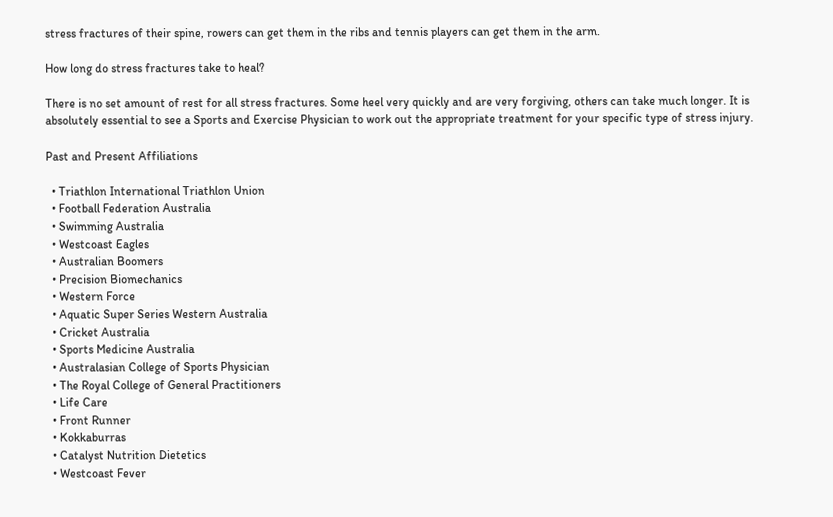stress fractures of their spine, rowers can get them in the ribs and tennis players can get them in the arm.

How long do stress fractures take to heal?

There is no set amount of rest for all stress fractures. Some heel very quickly and are very forgiving, others can take much longer. It is absolutely essential to see a Sports and Exercise Physician to work out the appropriate treatment for your specific type of stress injury.

Past and Present Affiliations

  • Triathlon International Triathlon Union
  • Football Federation Australia
  • Swimming Australia
  • Westcoast Eagles
  • Australian Boomers
  • Precision Biomechanics
  • Western Force
  • Aquatic Super Series Western Australia
  • Cricket Australia
  • Sports Medicine Australia
  • Australasian College of Sports Physician
  • The Royal College of General Practitioners
  • Life Care
  • Front Runner
  • Kokkaburras
  • Catalyst Nutrition Dietetics
  • Westcoast Fever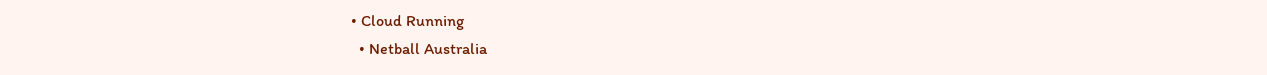• Cloud Running
  • Netball Australia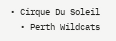• Cirque Du Soleil
  • Perth Wildcats